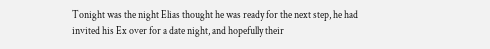Tonight was the night Elias thought he was ready for the next step, he had invited his Ex over for a date night, and hopefully their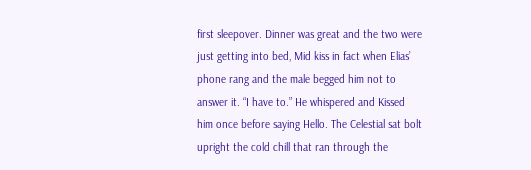first sleepover. Dinner was great and the two were just getting into bed, Mid kiss in fact when Elias’ phone rang and the male begged him not to answer it. “I have to.” He whispered and Kissed him once before saying Hello. The Celestial sat bolt upright the cold chill that ran through the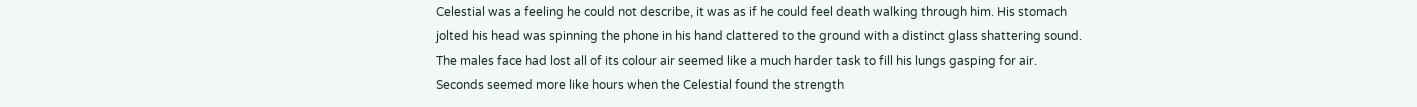Celestial was a feeling he could not describe, it was as if he could feel death walking through him. His stomach jolted his head was spinning the phone in his hand clattered to the ground with a distinct glass shattering sound. The males face had lost all of its colour air seemed like a much harder task to fill his lungs gasping for air. Seconds seemed more like hours when the Celestial found the strength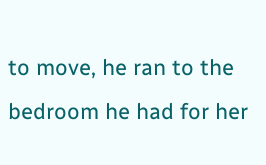to move, he ran to the bedroom he had for her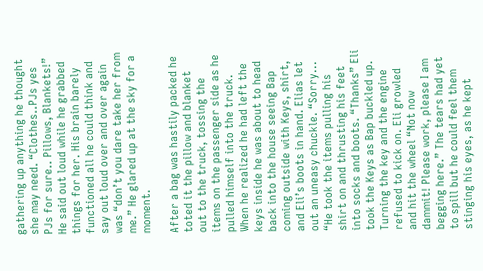gathering up anything he thought she may need. “Clothes..PJs yes PJs for sure.. Pillows, Blankets!” He said out loud while he grabbed things for her. His brain barely functioned all he could think and say out loud over and over again was “don’t you dare take her from me.” He glared up at the sky for a moment.

After a bag was hastily packed he toted it the pillow and blanket out to the truck, tossing the items on the passenger side as he pulled himself into the truck. When he realized he had left the keys inside he was about to head back into the house seeing Bap coming outside with Keys, shirt, and Eli’s boots in hand. Elias let out an uneasy chuckle. “Sorry... “He took the items pulling his shirt on and thrusting his feet into socks and boots. “Thanks” Eli took the Keys as Bap buckled up. Turning the key and the engine refused to kick on. Eli growled and hit the wheel “Not now dammit! Please work, please I am begging here.” The tears had yet to spill but he could feel them stinging his eyes, as he kept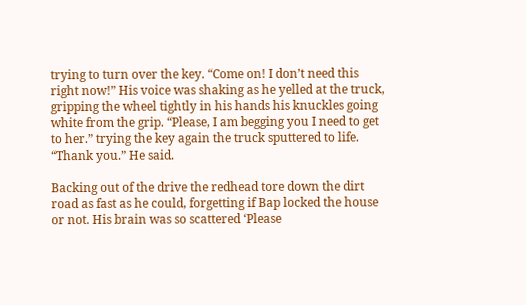trying to turn over the key. “Come on! I don’t need this right now!” His voice was shaking as he yelled at the truck, gripping the wheel tightly in his hands his knuckles going white from the grip. “Please, I am begging you I need to get to her.” trying the key again the truck sputtered to life. “Thank you.” He said.

Backing out of the drive the redhead tore down the dirt road as fast as he could, forgetting if Bap locked the house or not. His brain was so scattered ‘Please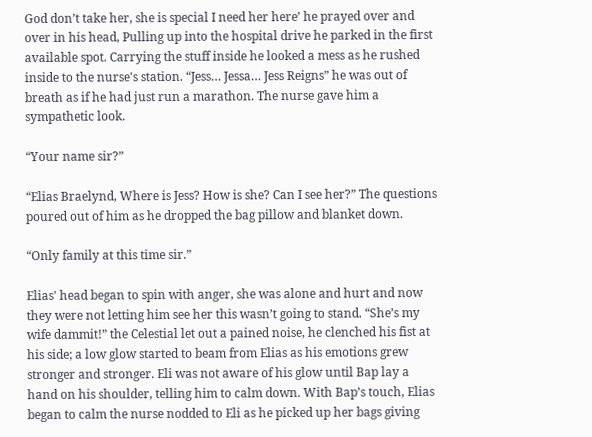God don’t take her, she is special I need her here’ he prayed over and over in his head, Pulling up into the hospital drive he parked in the first available spot. Carrying the stuff inside he looked a mess as he rushed inside to the nurse's station. “Jess… Jessa… Jess Reigns” he was out of breath as if he had just run a marathon. The nurse gave him a sympathetic look.

“Your name sir?”

“Elias Braelynd, Where is Jess? How is she? Can I see her?” The questions poured out of him as he dropped the bag pillow and blanket down.

“Only family at this time sir.”

Elias' head began to spin with anger, she was alone and hurt and now they were not letting him see her this wasn’t going to stand. “She’s my wife dammit!” the Celestial let out a pained noise, he clenched his fist at his side; a low glow started to beam from Elias as his emotions grew stronger and stronger. Eli was not aware of his glow until Bap lay a hand on his shoulder, telling him to calm down. With Bap’s touch, Elias began to calm the nurse nodded to Eli as he picked up her bags giving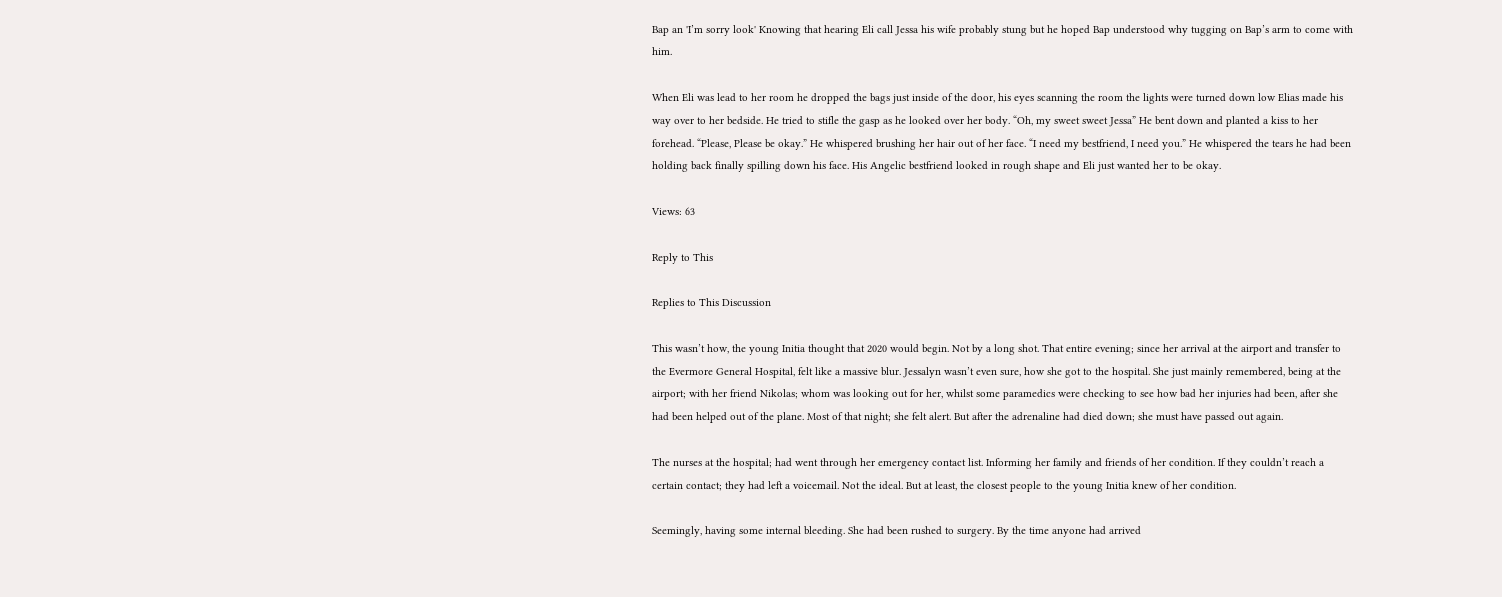Bap an 'I’m sorry look' Knowing that hearing Eli call Jessa his wife probably stung but he hoped Bap understood why tugging on Bap’s arm to come with him.

When Eli was lead to her room he dropped the bags just inside of the door, his eyes scanning the room the lights were turned down low Elias made his way over to her bedside. He tried to stifle the gasp as he looked over her body. “Oh, my sweet sweet Jessa” He bent down and planted a kiss to her forehead. “Please, Please be okay.” He whispered brushing her hair out of her face. “I need my bestfriend, I need you.” He whispered the tears he had been holding back finally spilling down his face. His Angelic bestfriend looked in rough shape and Eli just wanted her to be okay.

Views: 63

Reply to This

Replies to This Discussion

This wasn’t how, the young Initia thought that 2020 would begin. Not by a long shot. That entire evening; since her arrival at the airport and transfer to the Evermore General Hospital, felt like a massive blur. Jessalyn wasn’t even sure, how she got to the hospital. She just mainly remembered, being at the airport; with her friend Nikolas; whom was looking out for her, whilst some paramedics were checking to see how bad her injuries had been, after she had been helped out of the plane. Most of that night; she felt alert. But after the adrenaline had died down; she must have passed out again.

The nurses at the hospital; had went through her emergency contact list. Informing her family and friends of her condition. If they couldn’t reach a certain contact; they had left a voicemail. Not the ideal. But at least, the closest people to the young Initia knew of her condition.

Seemingly, having some internal bleeding. She had been rushed to surgery. By the time anyone had arrived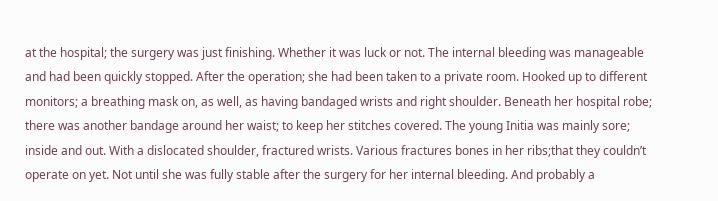at the hospital; the surgery was just finishing. Whether it was luck or not. The internal bleeding was manageable and had been quickly stopped. After the operation; she had been taken to a private room. Hooked up to different monitors; a breathing mask on, as well, as having bandaged wrists and right shoulder. Beneath her hospital robe; there was another bandage around her waist; to keep her stitches covered. The young Initia was mainly sore; inside and out. With a dislocated shoulder, fractured wrists. Various fractures bones in her ribs;that they couldn’t operate on yet. Not until she was fully stable after the surgery for her internal bleeding. And probably a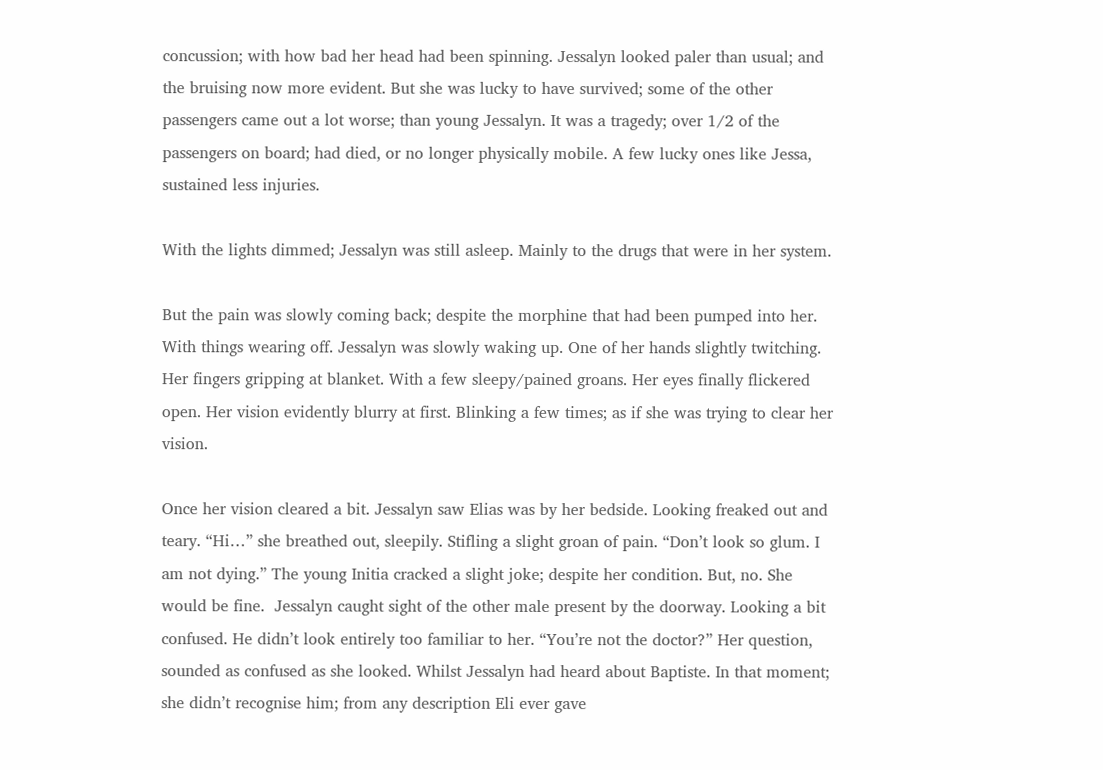concussion; with how bad her head had been spinning. Jessalyn looked paler than usual; and the bruising now more evident. But she was lucky to have survived; some of the other passengers came out a lot worse; than young Jessalyn. It was a tragedy; over 1/2 of the passengers on board; had died, or no longer physically mobile. A few lucky ones like Jessa, sustained less injuries.

With the lights dimmed; Jessalyn was still asleep. Mainly to the drugs that were in her system.

But the pain was slowly coming back; despite the morphine that had been pumped into her. With things wearing off. Jessalyn was slowly waking up. One of her hands slightly twitching. Her fingers gripping at blanket. With a few sleepy/pained groans. Her eyes finally flickered open. Her vision evidently blurry at first. Blinking a few times; as if she was trying to clear her vision.

Once her vision cleared a bit. Jessalyn saw Elias was by her bedside. Looking freaked out and teary. “Hi…” she breathed out, sleepily. Stifling a slight groan of pain. “Don’t look so glum. I am not dying.” The young Initia cracked a slight joke; despite her condition. But, no. She would be fine.  Jessalyn caught sight of the other male present by the doorway. Looking a bit confused. He didn’t look entirely too familiar to her. “You’re not the doctor?” Her question, sounded as confused as she looked. Whilst Jessalyn had heard about Baptiste. In that moment; she didn’t recognise him; from any description Eli ever gave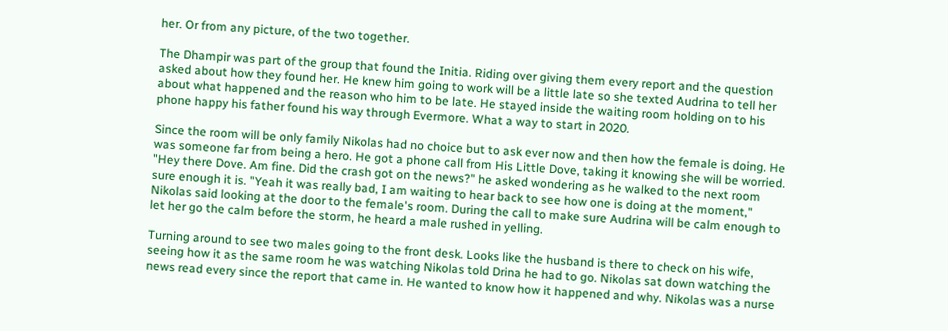her. Or from any picture, of the two together.

The Dhampir was part of the group that found the Initia. Riding over giving them every report and the question asked about how they found her. He knew him going to work will be a little late so she texted Audrina to tell her about what happened and the reason who him to be late. He stayed inside the waiting room holding on to his phone happy his father found his way through Evermore. What a way to start in 2020.

Since the room will be only family Nikolas had no choice but to ask ever now and then how the female is doing. He was someone far from being a hero. He got a phone call from His Little Dove, taking it knowing she will be worried. "Hey there Dove. Am fine. Did the crash got on the news?" he asked wondering as he walked to the next room sure enough it is. "Yeah it was really bad, I am waiting to hear back to see how one is doing at the moment," Nikolas said looking at the door to the female's room. During the call to make sure Audrina will be calm enough to let her go the calm before the storm, he heard a male rushed in yelling.

Turning around to see two males going to the front desk. Looks like the husband is there to check on his wife, seeing how it as the same room he was watching Nikolas told Drina he had to go. Nikolas sat down watching the news read every since the report that came in. He wanted to know how it happened and why. Nikolas was a nurse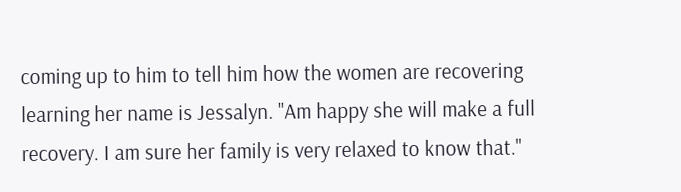coming up to him to tell him how the women are recovering learning her name is Jessalyn. "Am happy she will make a full recovery. I am sure her family is very relaxed to know that."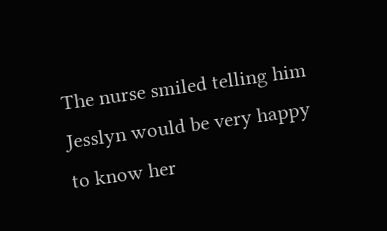The nurse smiled telling him Jesslyn would be very happy to know her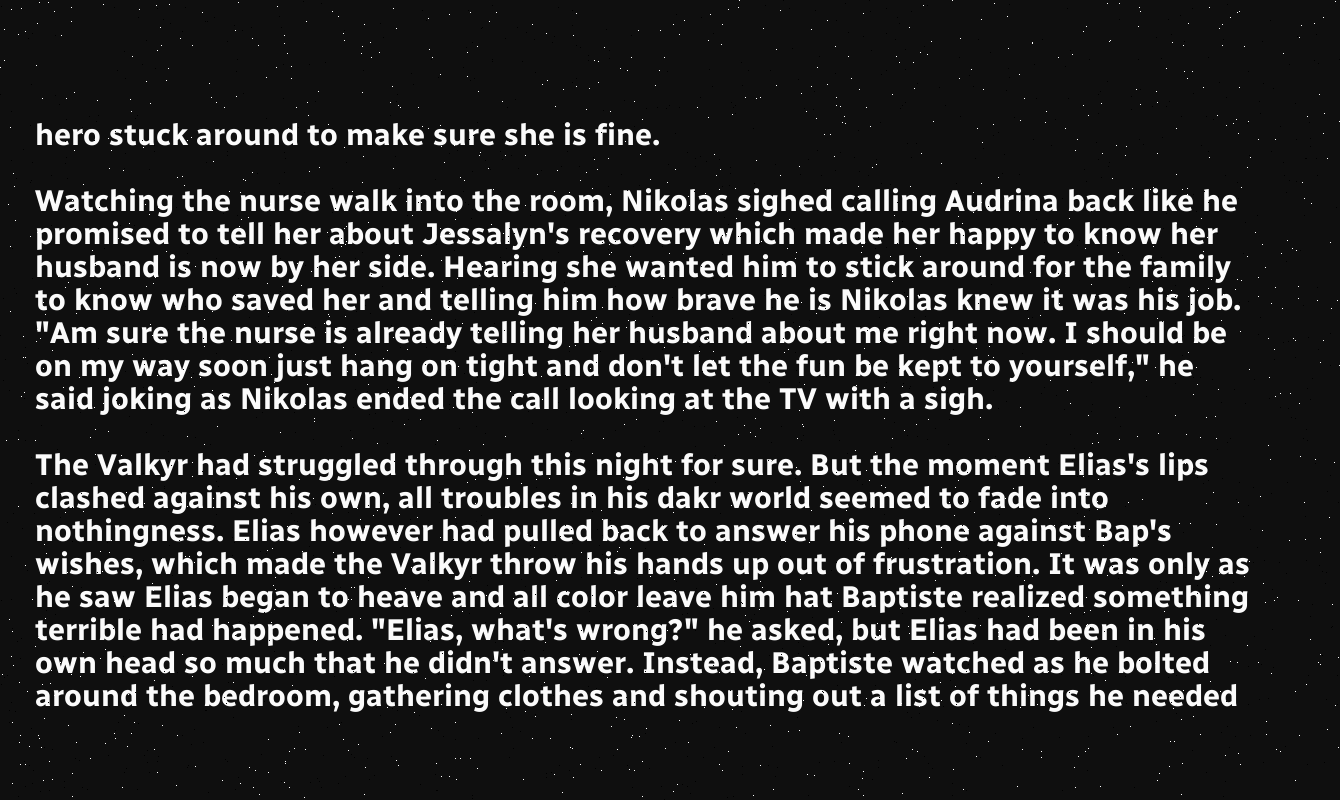hero stuck around to make sure she is fine.

Watching the nurse walk into the room, Nikolas sighed calling Audrina back like he promised to tell her about Jessalyn's recovery which made her happy to know her husband is now by her side. Hearing she wanted him to stick around for the family to know who saved her and telling him how brave he is Nikolas knew it was his job. "Am sure the nurse is already telling her husband about me right now. I should be on my way soon just hang on tight and don't let the fun be kept to yourself," he said joking as Nikolas ended the call looking at the TV with a sigh.

The Valkyr had struggled through this night for sure. But the moment Elias's lips clashed against his own, all troubles in his dakr world seemed to fade into nothingness. Elias however had pulled back to answer his phone against Bap's wishes, which made the Valkyr throw his hands up out of frustration. It was only as he saw Elias began to heave and all color leave him hat Baptiste realized something terrible had happened. "Elias, what's wrong?" he asked, but Elias had been in his own head so much that he didn't answer. Instead, Baptiste watched as he bolted around the bedroom, gathering clothes and shouting out a list of things he needed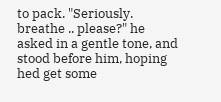to pack. "Seriously. breathe .. please?" he asked in a gentle tone, and stood before him, hoping hed get some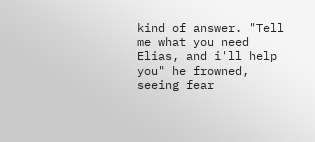kind of answer. "Tell me what you need Elias, and i'll help you" he frowned, seeing fear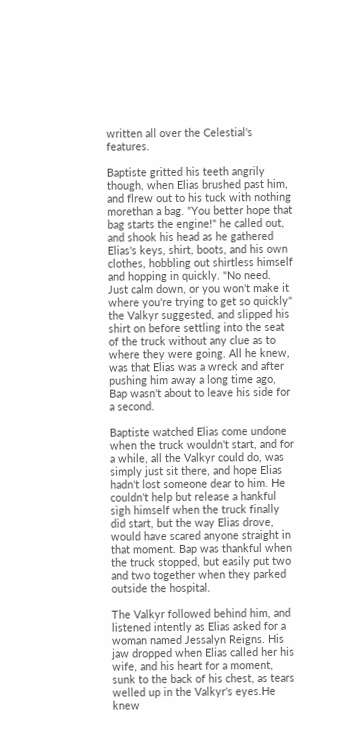written all over the Celestial's features.

Baptiste gritted his teeth angrily though, when Elias brushed past him, and flrew out to his tuck with nothing morethan a bag. "You better hope that bag starts the engine!" he called out, and shook his head as he gathered Elias's keys, shirt, boots, and his own clothes, hobbling out shirtless himself and hopping in quickly. "No need. Just calm down, or you won't make it where you're trying to get so quickly" the Valkyr suggested, and slipped his shirt on before settling into the seat of the truck without any clue as to where they were going. All he knew, was that Elias was a wreck and after pushing him away a long time ago, Bap wasn't about to leave his side for a second.

Baptiste watched Elias come undone when the truck wouldn't start, and for a while, all the Valkyr could do, was simply just sit there, and hope Elias hadn't lost someone dear to him. He couldn't help but release a hankful sigh himself when the truck finally did start, but the way Elias drove, would have scared anyone straight in that moment. Bap was thankful when the truck stopped, but easily put two and two together when they parked outside the hospital.

The Valkyr followed behind him, and listened intently as Elias asked for a woman named Jessalyn Reigns. His jaw dropped when Elias called her his wife, and his heart for a moment, sunk to the back of his chest, as tears welled up in the Valkyr's eyes.He knew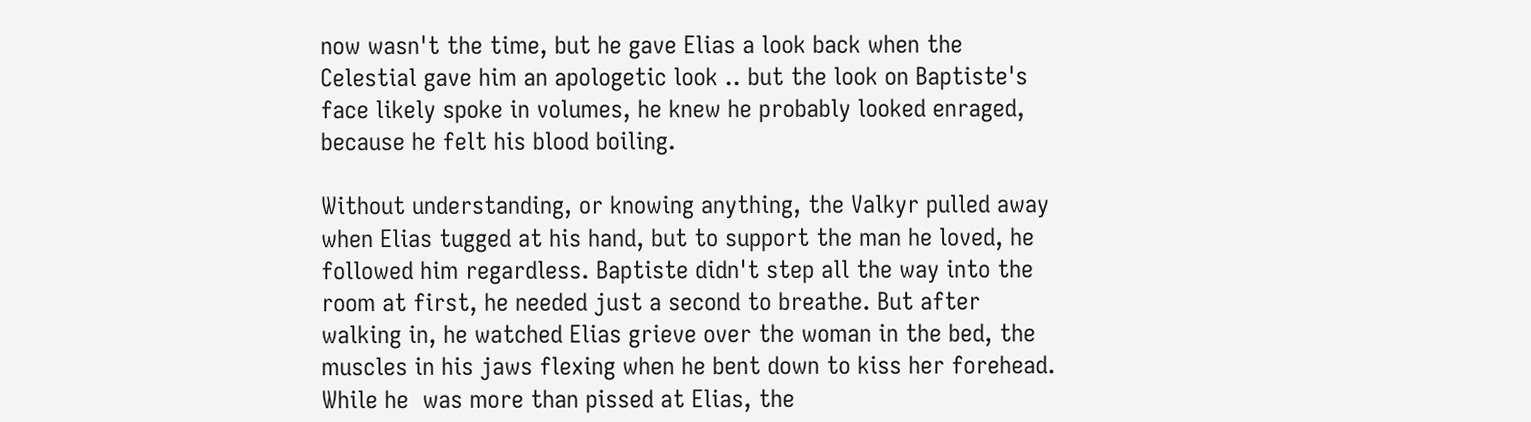now wasn't the time, but he gave Elias a look back when the Celestial gave him an apologetic look .. but the look on Baptiste's face likely spoke in volumes, he knew he probably looked enraged, because he felt his blood boiling.

Without understanding, or knowing anything, the Valkyr pulled away when Elias tugged at his hand, but to support the man he loved, he followed him regardless. Baptiste didn't step all the way into the room at first, he needed just a second to breathe. But after walking in, he watched Elias grieve over the woman in the bed, the muscles in his jaws flexing when he bent down to kiss her forehead. While he  was more than pissed at Elias, the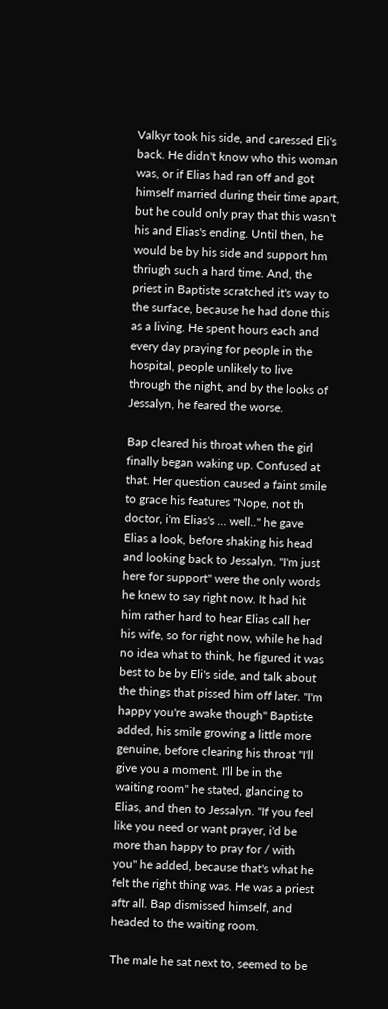Valkyr took his side, and caressed Eli's back. He didn't know who this woman was, or if Elias had ran off and got himself married during their time apart, but he could only pray that this wasn't his and Elias's ending. Until then, he would be by his side and support hm thriugh such a hard time. And, the priest in Baptiste scratched it's way to the surface, because he had done this as a living. He spent hours each and every day praying for people in the hospital, people unlikely to live through the night, and by the looks of Jessalyn, he feared the worse.

Bap cleared his throat when the girl finally began waking up. Confused at that. Her question caused a faint smile to grace his features "Nope, not th doctor, i'm Elias's ... well.." he gave Elias a look, before shaking his head and looking back to Jessalyn. "I'm just here for support" were the only words he knew to say right now. It had hit him rather hard to hear Elias call her his wife, so for right now, while he had no idea what to think, he figured it was best to be by Eli's side, and talk about the things that pissed him off later. "I'm happy you're awake though" Baptiste added, his smile growing a little more genuine, before clearing his throat "I'll give you a moment. I'll be in the waiting room" he stated, glancing to Elias, and then to Jessalyn. "If you feel like you need or want prayer, i'd be more than happy to pray for / with you" he added, because that's what he felt the right thing was. He was a priest aftr all. Bap dismissed himself, and headed to the waiting room.

The male he sat next to, seemed to be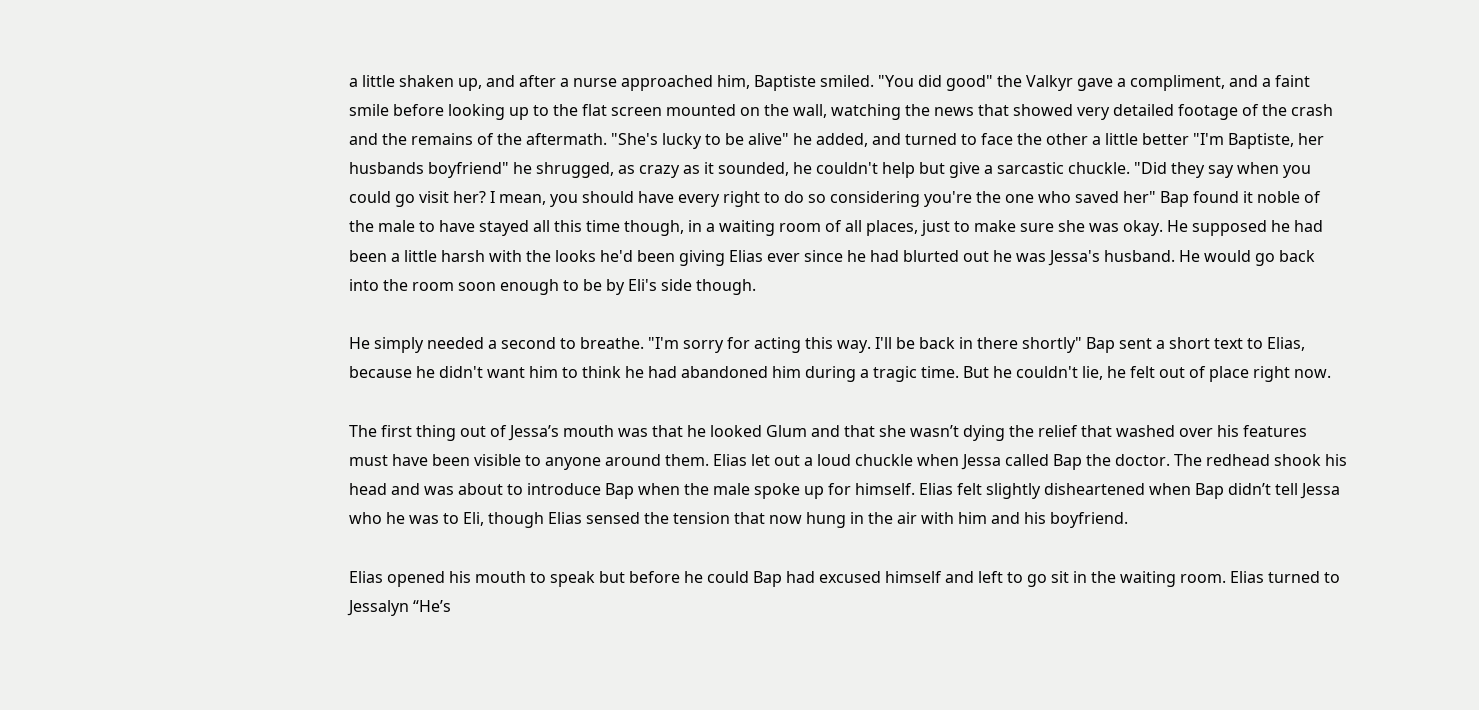a little shaken up, and after a nurse approached him, Baptiste smiled. "You did good" the Valkyr gave a compliment, and a faint smile before looking up to the flat screen mounted on the wall, watching the news that showed very detailed footage of the crash and the remains of the aftermath. "She's lucky to be alive" he added, and turned to face the other a little better "I'm Baptiste, her husbands boyfriend" he shrugged, as crazy as it sounded, he couldn't help but give a sarcastic chuckle. "Did they say when you could go visit her? I mean, you should have every right to do so considering you're the one who saved her" Bap found it noble of the male to have stayed all this time though, in a waiting room of all places, just to make sure she was okay. He supposed he had been a little harsh with the looks he'd been giving Elias ever since he had blurted out he was Jessa's husband. He would go back into the room soon enough to be by Eli's side though.

He simply needed a second to breathe. "I'm sorry for acting this way. I'll be back in there shortly" Bap sent a short text to Elias, because he didn't want him to think he had abandoned him during a tragic time. But he couldn't lie, he felt out of place right now.

The first thing out of Jessa’s mouth was that he looked Glum and that she wasn’t dying the relief that washed over his features must have been visible to anyone around them. Elias let out a loud chuckle when Jessa called Bap the doctor. The redhead shook his head and was about to introduce Bap when the male spoke up for himself. Elias felt slightly disheartened when Bap didn’t tell Jessa who he was to Eli, though Elias sensed the tension that now hung in the air with him and his boyfriend.

Elias opened his mouth to speak but before he could Bap had excused himself and left to go sit in the waiting room. Elias turned to Jessalyn “He’s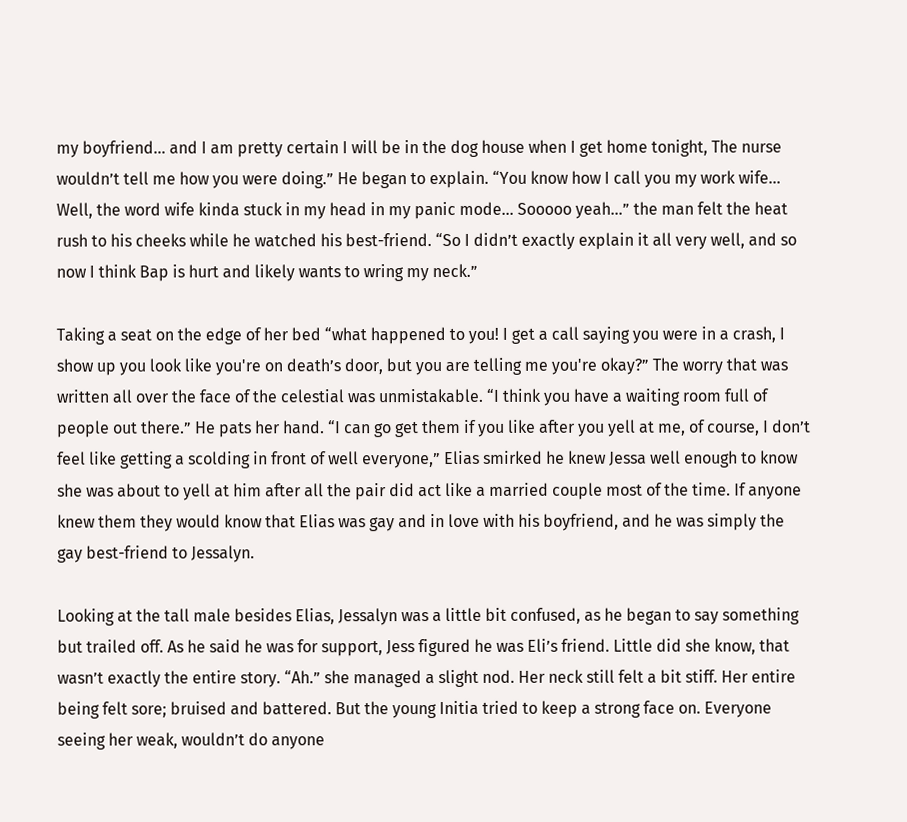my boyfriend… and I am pretty certain I will be in the dog house when I get home tonight, The nurse wouldn’t tell me how you were doing.” He began to explain. “You know how I call you my work wife... Well, the word wife kinda stuck in my head in my panic mode... Sooooo yeah…” the man felt the heat rush to his cheeks while he watched his best-friend. “So I didn’t exactly explain it all very well, and so now I think Bap is hurt and likely wants to wring my neck.”

Taking a seat on the edge of her bed “what happened to you! I get a call saying you were in a crash, I show up you look like you're on death’s door, but you are telling me you're okay?” The worry that was written all over the face of the celestial was unmistakable. “I think you have a waiting room full of people out there.” He pats her hand. “I can go get them if you like after you yell at me, of course, I don’t feel like getting a scolding in front of well everyone,” Elias smirked he knew Jessa well enough to know she was about to yell at him after all the pair did act like a married couple most of the time. If anyone knew them they would know that Elias was gay and in love with his boyfriend, and he was simply the gay best-friend to Jessalyn.

Looking at the tall male besides Elias, Jessalyn was a little bit confused, as he began to say something but trailed off. As he said he was for support, Jess figured he was Eli’s friend. Little did she know, that wasn’t exactly the entire story. “Ah.” she managed a slight nod. Her neck still felt a bit stiff. Her entire being felt sore; bruised and battered. But the young Initia tried to keep a strong face on. Everyone seeing her weak, wouldn’t do anyone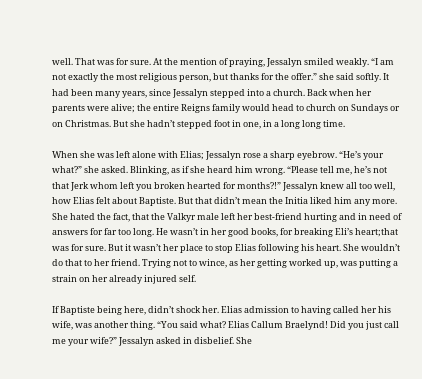well. That was for sure. At the mention of praying, Jessalyn smiled weakly. “I am not exactly the most religious person, but thanks for the offer.” she said softly. It had been many years, since Jessalyn stepped into a church. Back when her parents were alive; the entire Reigns family would head to church on Sundays or on Christmas. But she hadn’t stepped foot in one, in a long long time.

When she was left alone with Elias; Jessalyn rose a sharp eyebrow. “He’s your what?” she asked. Blinking, as if she heard him wrong. “Please tell me, he’s not that Jerk whom left you broken hearted for months?!” Jessalyn knew all too well, how Elias felt about Baptiste. But that didn’t mean the Initia liked him any more. She hated the fact, that the Valkyr male left her best-friend hurting and in need of answers for far too long. He wasn’t in her good books, for breaking Eli’s heart;that was for sure. But it wasn’t her place to stop Elias following his heart. She wouldn’t do that to her friend. Trying not to wince, as her getting worked up, was putting a strain on her already injured self.

If Baptiste being here, didn’t shock her. Elias admission to having called her his wife, was another thing. “You said what? Elias Callum Braelynd! Did you just call me your wife?” Jessalyn asked in disbelief. She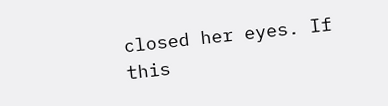closed her eyes. If this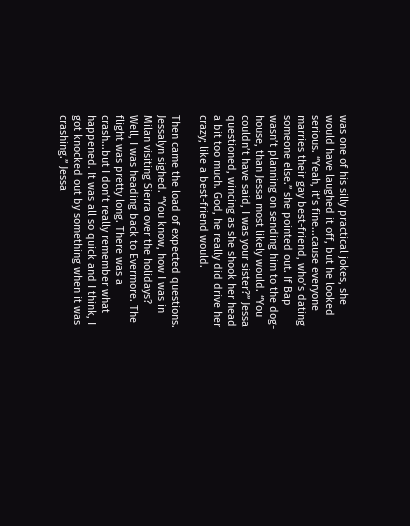was one of his silly practical jokes, she would have laughed it off, but he looked serious. “Yeah, it’s fine...cause everyone marries their gay best-friend, who’s dating someone else.” she pointed out. If Bap wasn’t planning on sending him to the dog-house, than Jessa most likely would. “You couldn’t have said, I was your sister?” Jessa questioned, wincing as she shook her head a bit too much. God, he really did drive her crazy; like a best-friend would.

Then came the load of expected questions. Jessalyn sighed. “You know, how I was in Milan visiting Sierra over the holidays? Well, I was heading back to Evermore. The flight was pretty long. There was a crash...but I don’t really remember what happened. It was all so quick and I think, I got knocked out by something when it was crashing.” Jessa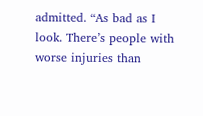admitted. “As bad as I look. There’s people with worse injuries than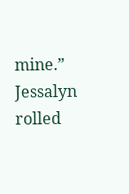mine.” Jessalyn rolled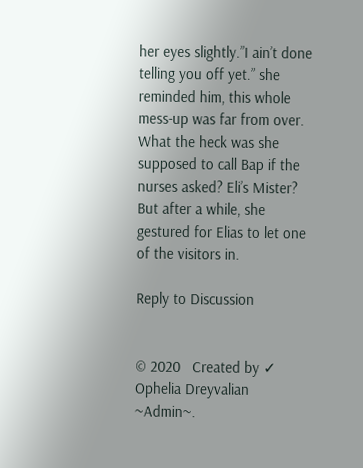her eyes slightly.”I ain’t done telling you off yet.” she reminded him, this whole mess-up was far from over. What the heck was she supposed to call Bap if the nurses asked? Eli’s Mister? But after a while, she gestured for Elias to let one of the visitors in.

Reply to Discussion


© 2020   Created by ✓ Ophelia Dreyvalian ~Admin~.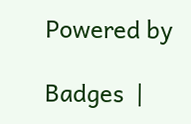Powered by

Badges  |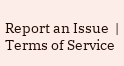Report an Issue  |  Terms of Service